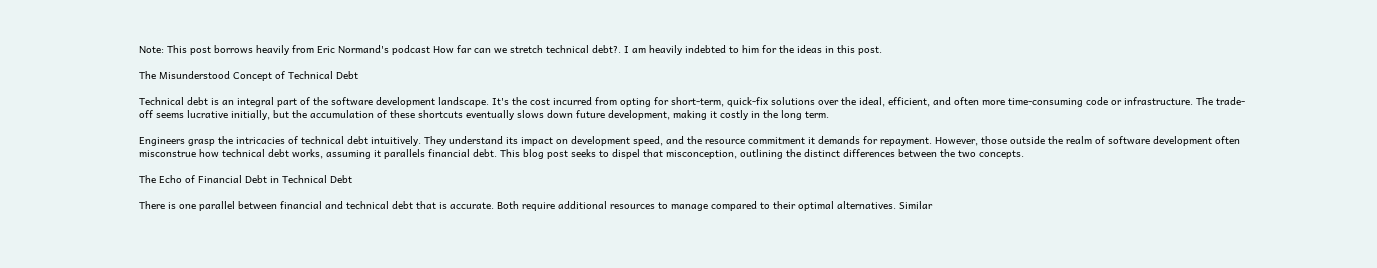Note: This post borrows heavily from Eric Normand's podcast How far can we stretch technical debt?. I am heavily indebted to him for the ideas in this post.

The Misunderstood Concept of Technical Debt

Technical debt is an integral part of the software development landscape. It's the cost incurred from opting for short-term, quick-fix solutions over the ideal, efficient, and often more time-consuming code or infrastructure. The trade-off seems lucrative initially, but the accumulation of these shortcuts eventually slows down future development, making it costly in the long term.

Engineers grasp the intricacies of technical debt intuitively. They understand its impact on development speed, and the resource commitment it demands for repayment. However, those outside the realm of software development often misconstrue how technical debt works, assuming it parallels financial debt. This blog post seeks to dispel that misconception, outlining the distinct differences between the two concepts.

The Echo of Financial Debt in Technical Debt

There is one parallel between financial and technical debt that is accurate. Both require additional resources to manage compared to their optimal alternatives. Similar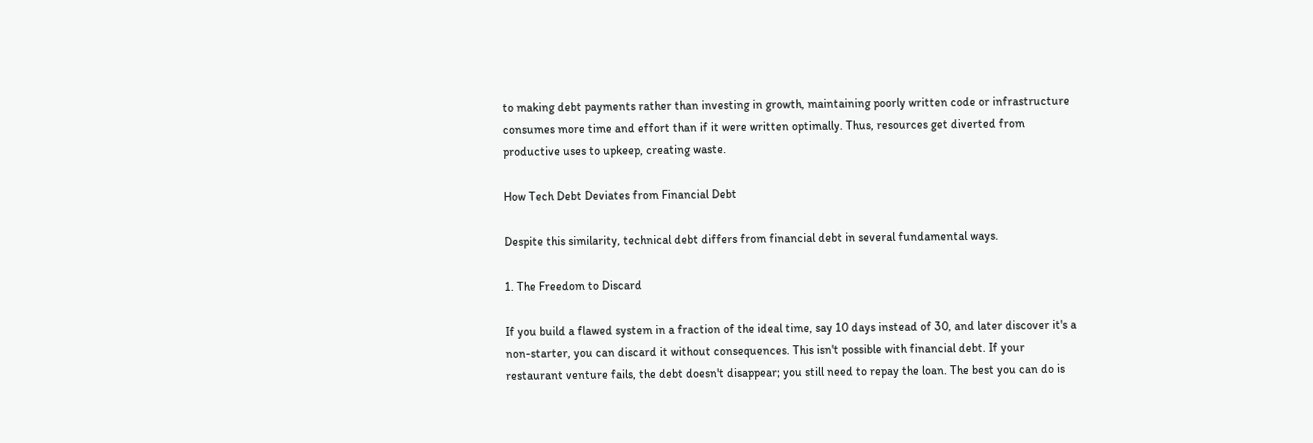to making debt payments rather than investing in growth, maintaining poorly written code or infrastructure consumes more time and effort than if it were written optimally. Thus, resources get diverted from productive uses to upkeep, creating waste.

How Tech Debt Deviates from Financial Debt

Despite this similarity, technical debt differs from financial debt in several fundamental ways.

1. The Freedom to Discard

If you build a flawed system in a fraction of the ideal time, say 10 days instead of 30, and later discover it's a non-starter, you can discard it without consequences. This isn't possible with financial debt. If your restaurant venture fails, the debt doesn't disappear; you still need to repay the loan. The best you can do is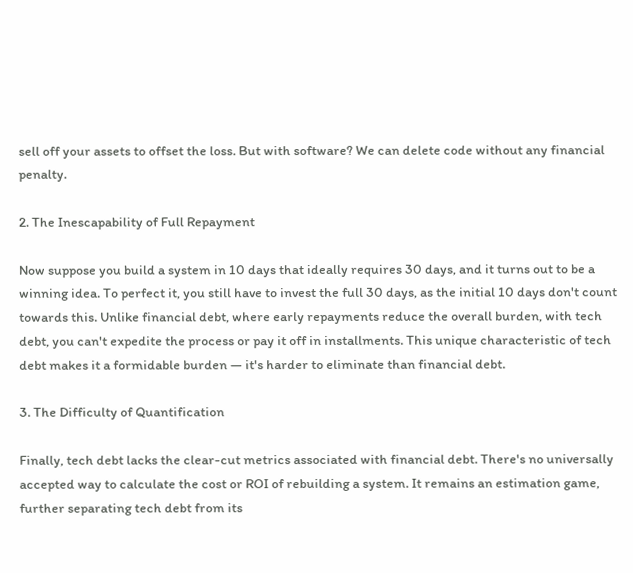sell off your assets to offset the loss. But with software? We can delete code without any financial penalty.

2. The Inescapability of Full Repayment

Now suppose you build a system in 10 days that ideally requires 30 days, and it turns out to be a winning idea. To perfect it, you still have to invest the full 30 days, as the initial 10 days don't count towards this. Unlike financial debt, where early repayments reduce the overall burden, with tech debt, you can't expedite the process or pay it off in installments. This unique characteristic of tech debt makes it a formidable burden — it's harder to eliminate than financial debt.

3. The Difficulty of Quantification

Finally, tech debt lacks the clear-cut metrics associated with financial debt. There's no universally accepted way to calculate the cost or ROI of rebuilding a system. It remains an estimation game, further separating tech debt from its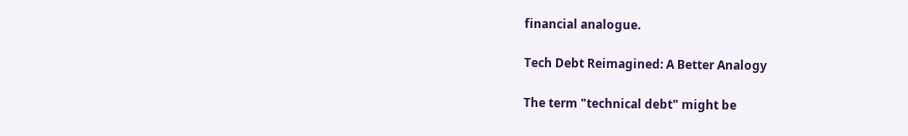financial analogue.

Tech Debt Reimagined: A Better Analogy

The term "technical debt" might be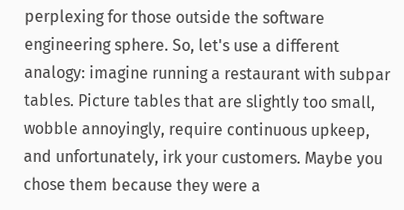perplexing for those outside the software engineering sphere. So, let's use a different analogy: imagine running a restaurant with subpar tables. Picture tables that are slightly too small, wobble annoyingly, require continuous upkeep, and unfortunately, irk your customers. Maybe you chose them because they were a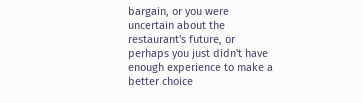bargain, or you were uncertain about the restaurant's future, or perhaps you just didn't have enough experience to make a better choice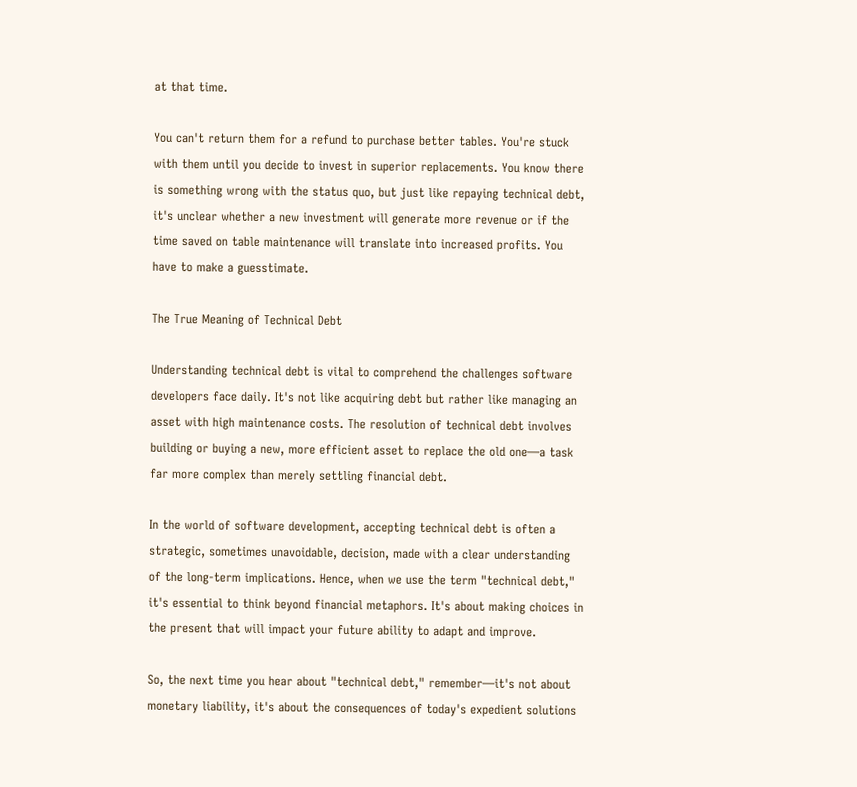at that time.

You can't return them for a refund to purchase better tables. You're stuck with them until you decide to invest in superior replacements. You know there is something wrong with the status quo, but just like repaying technical debt, it's unclear whether a new investment will generate more revenue or if the time saved on table maintenance will translate into increased profits. You have to make a guesstimate.

The True Meaning of Technical Debt

Understanding technical debt is vital to comprehend the challenges software developers face daily. It's not like acquiring debt but rather like managing an asset with high maintenance costs. The resolution of technical debt involves building or buying a new, more efficient asset to replace the old one—a task far more complex than merely settling financial debt.

In the world of software development, accepting technical debt is often a strategic, sometimes unavoidable, decision, made with a clear understanding of the long-term implications. Hence, when we use the term "technical debt," it's essential to think beyond financial metaphors. It's about making choices in the present that will impact your future ability to adapt and improve.

So, the next time you hear about "technical debt," remember—it's not about monetary liability, it's about the consequences of today's expedient solutions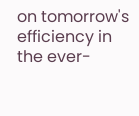on tomorrow's efficiency in the ever-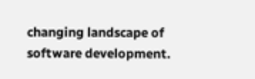changing landscape of software development.